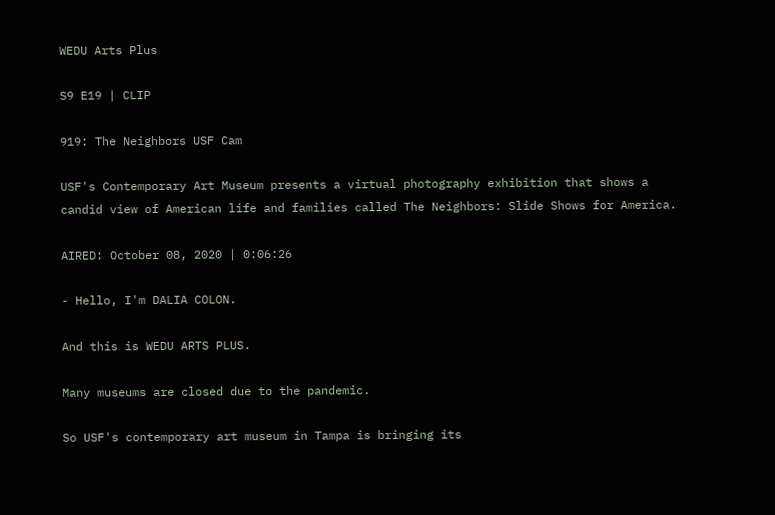WEDU Arts Plus

S9 E19 | CLIP

919: The Neighbors USF Cam

USF's Contemporary Art Museum presents a virtual photography exhibition that shows a candid view of American life and families called The Neighbors: Slide Shows for America.

AIRED: October 08, 2020 | 0:06:26

- Hello, I'm DALIA COLON.

And this is WEDU ARTS PLUS.

Many museums are closed due to the pandemic.

So USF's contemporary art museum in Tampa is bringing its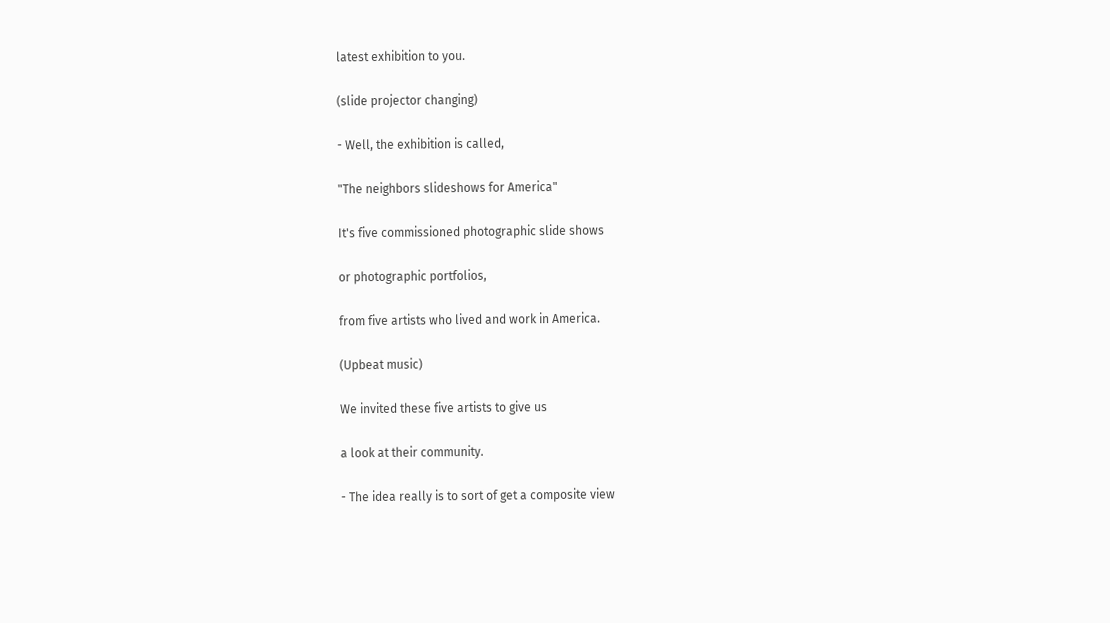latest exhibition to you.

(slide projector changing)

- Well, the exhibition is called,

"The neighbors slideshows for America"

It's five commissioned photographic slide shows

or photographic portfolios,

from five artists who lived and work in America.

(Upbeat music)

We invited these five artists to give us

a look at their community.

- The idea really is to sort of get a composite view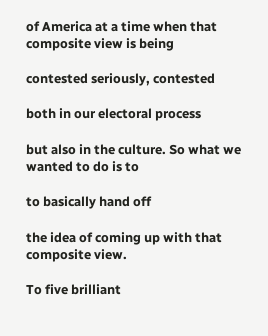of America at a time when that composite view is being

contested seriously, contested

both in our electoral process

but also in the culture. So what we wanted to do is to

to basically hand off

the idea of coming up with that composite view.

To five brilliant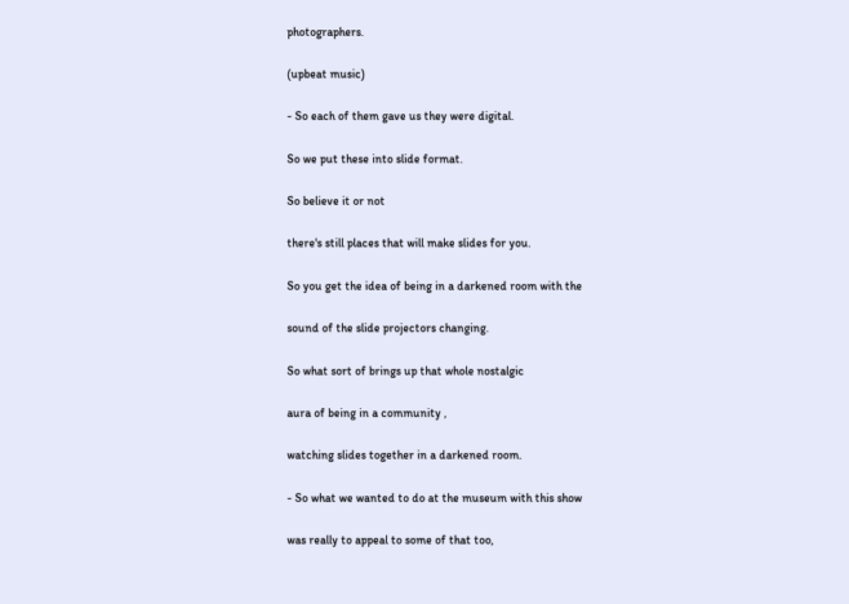photographers.

(upbeat music)

- So each of them gave us they were digital.

So we put these into slide format.

So believe it or not

there's still places that will make slides for you.

So you get the idea of being in a darkened room with the

sound of the slide projectors changing.

So what sort of brings up that whole nostalgic

aura of being in a community ,

watching slides together in a darkened room.

- So what we wanted to do at the museum with this show

was really to appeal to some of that too,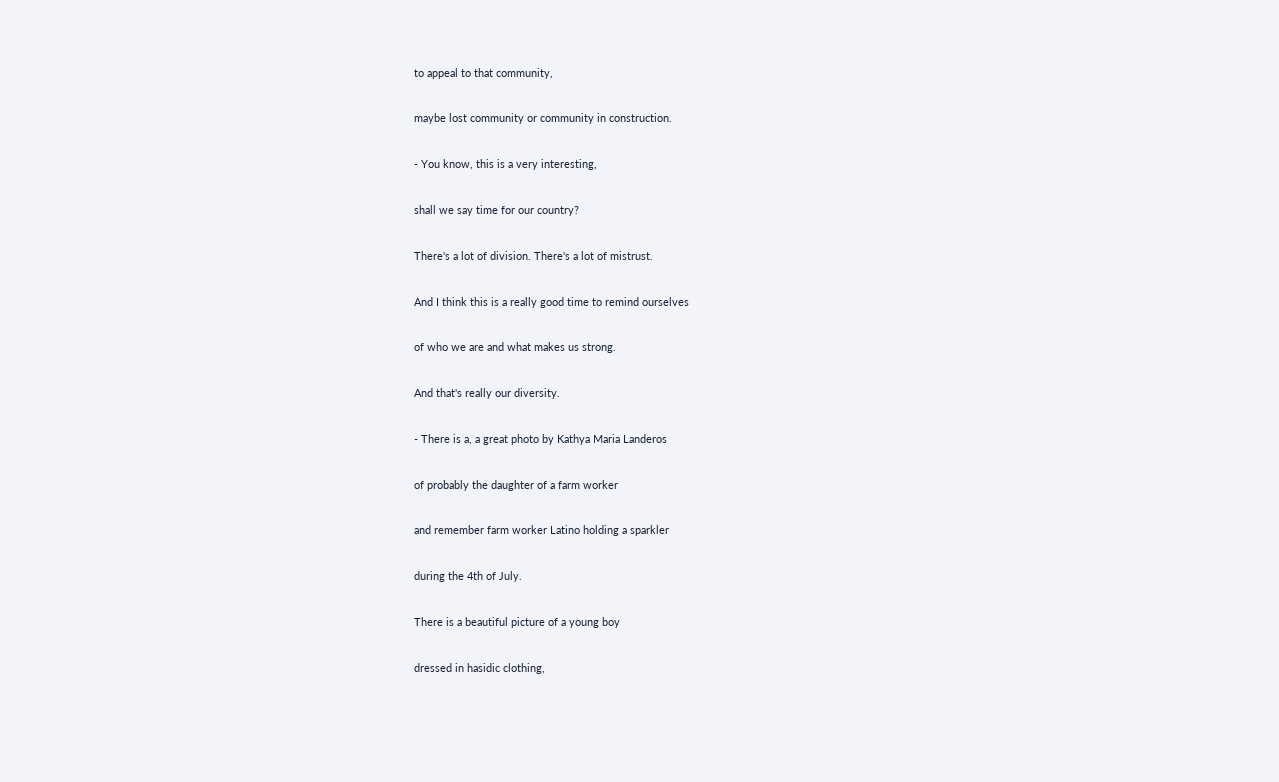to appeal to that community,

maybe lost community or community in construction.

- You know, this is a very interesting,

shall we say time for our country?

There's a lot of division. There's a lot of mistrust.

And I think this is a really good time to remind ourselves

of who we are and what makes us strong.

And that's really our diversity.

- There is a, a great photo by Kathya Maria Landeros

of probably the daughter of a farm worker

and remember farm worker Latino holding a sparkler

during the 4th of July.

There is a beautiful picture of a young boy

dressed in hasidic clothing,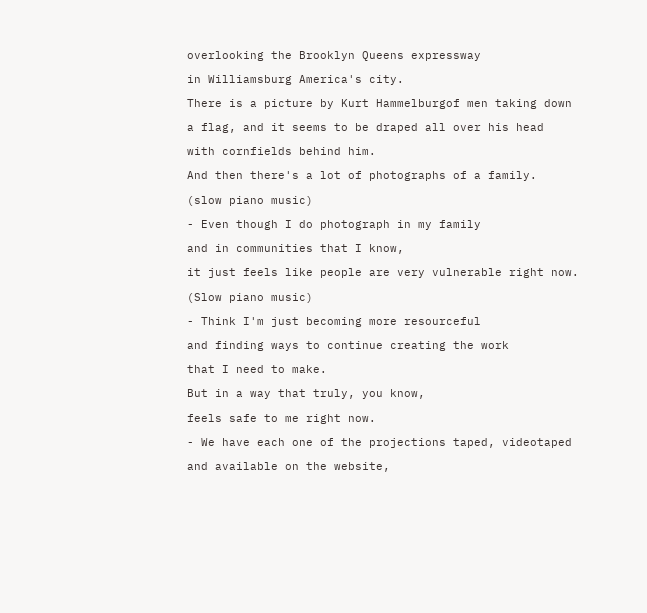overlooking the Brooklyn Queens expressway

in Williamsburg America's city.

There is a picture by Kurt Hammelburgof men taking down

a flag, and it seems to be draped all over his head

with cornfields behind him.

And then there's a lot of photographs of a family.

(slow piano music)

- Even though I do photograph in my family

and in communities that I know,

it just feels like people are very vulnerable right now.

(Slow piano music)

- Think I'm just becoming more resourceful

and finding ways to continue creating the work

that I need to make.

But in a way that truly, you know,

feels safe to me right now.

- We have each one of the projections taped, videotaped

and available on the website,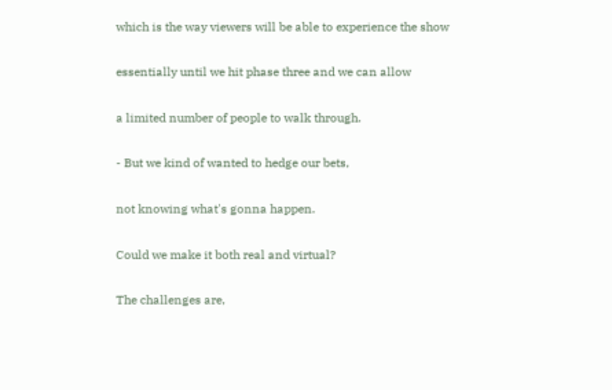which is the way viewers will be able to experience the show

essentially until we hit phase three and we can allow

a limited number of people to walk through.

- But we kind of wanted to hedge our bets,

not knowing what's gonna happen.

Could we make it both real and virtual?

The challenges are,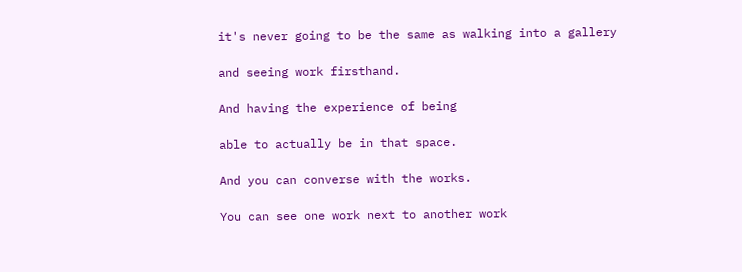it's never going to be the same as walking into a gallery

and seeing work firsthand.

And having the experience of being

able to actually be in that space.

And you can converse with the works.

You can see one work next to another work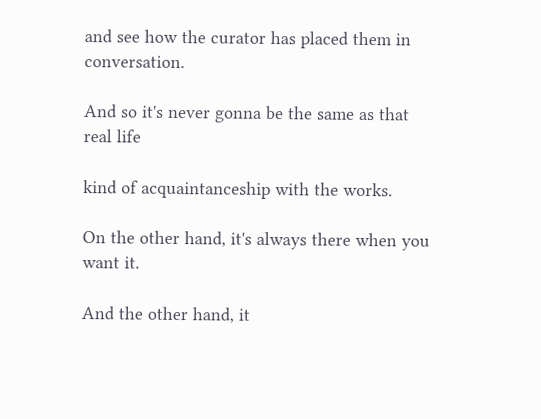and see how the curator has placed them in conversation.

And so it's never gonna be the same as that real life

kind of acquaintanceship with the works.

On the other hand, it's always there when you want it.

And the other hand, it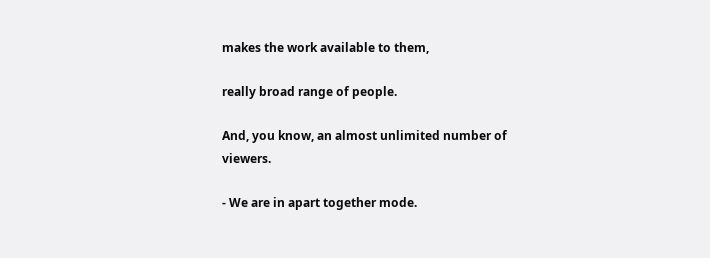makes the work available to them,

really broad range of people.

And, you know, an almost unlimited number of viewers.

- We are in apart together mode.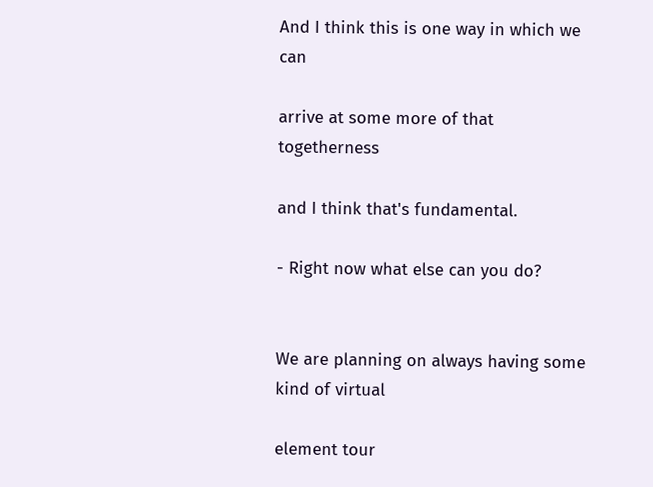And I think this is one way in which we can

arrive at some more of that togetherness

and I think that's fundamental.

- Right now what else can you do?


We are planning on always having some kind of virtual

element tour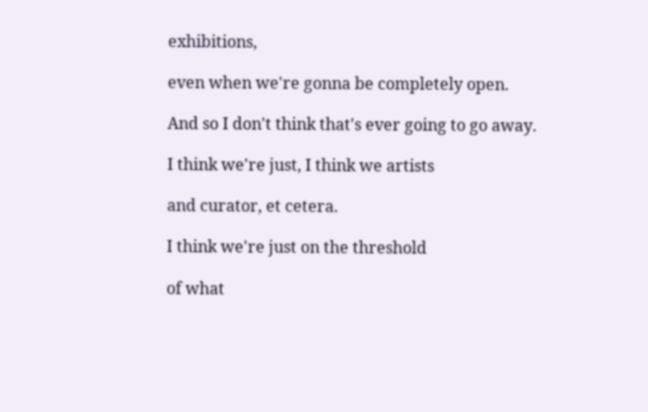exhibitions,

even when we're gonna be completely open.

And so I don't think that's ever going to go away.

I think we're just, I think we artists

and curator, et cetera.

I think we're just on the threshold

of what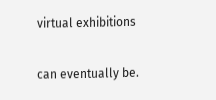virtual exhibitions

can eventually be.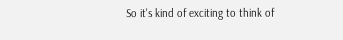So it's kind of exciting to think of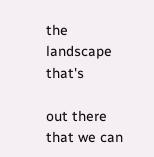the landscape that's

out there that we can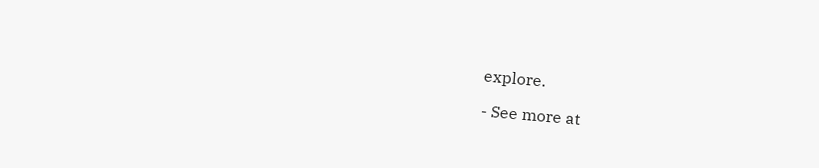explore.

- See more at